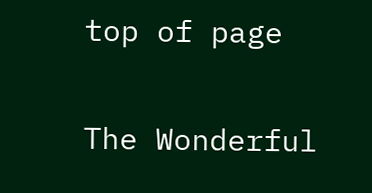top of page

The Wonderful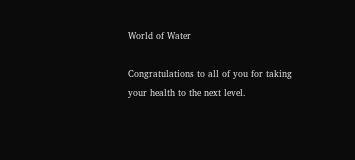World of Water

Congratulations to all of you for taking your health to the next level.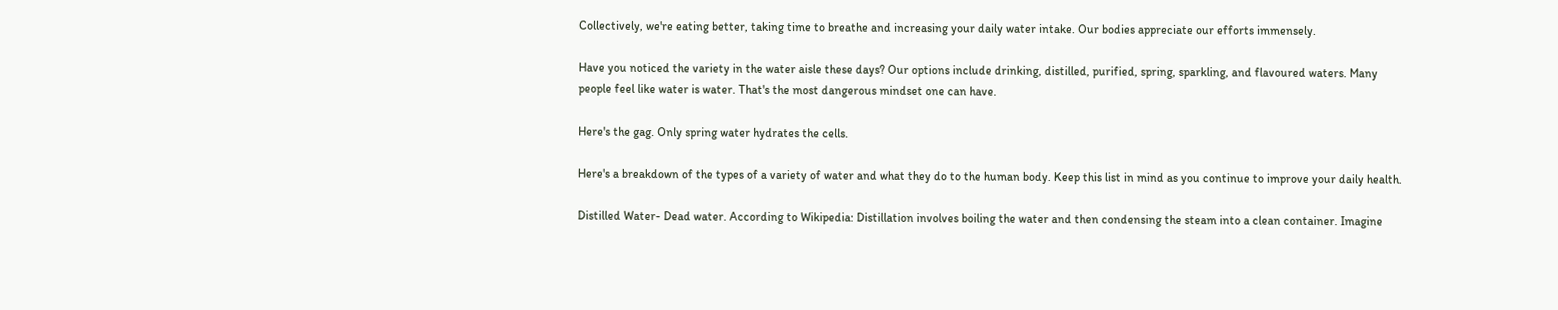Collectively, we're eating better, taking time to breathe and increasing your daily water intake. Our bodies appreciate our efforts immensely.

Have you noticed the variety in the water aisle these days? Our options include drinking, distilled, purified, spring, sparkling, and flavoured waters. Many people feel like water is water. That's the most dangerous mindset one can have.

Here's the gag. Only spring water hydrates the cells.

Here's a breakdown of the types of a variety of water and what they do to the human body. Keep this list in mind as you continue to improve your daily health.

Distilled Water- Dead water. According to Wikipedia: Distillation involves boiling the water and then condensing the steam into a clean container. Imagine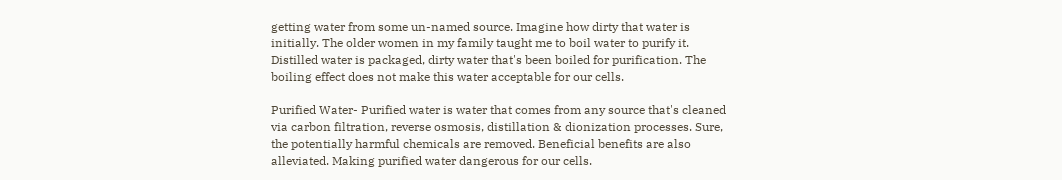getting water from some un-named source. Imagine how dirty that water is initially. The older women in my family taught me to boil water to purify it. Distilled water is packaged, dirty water that's been boiled for purification. The boiling effect does not make this water acceptable for our cells.

Purified Water- Purified water is water that comes from any source that's cleaned via carbon filtration, reverse osmosis, distillation & dionization processes. Sure, the potentially harmful chemicals are removed. Beneficial benefits are also alleviated. Making purified water dangerous for our cells.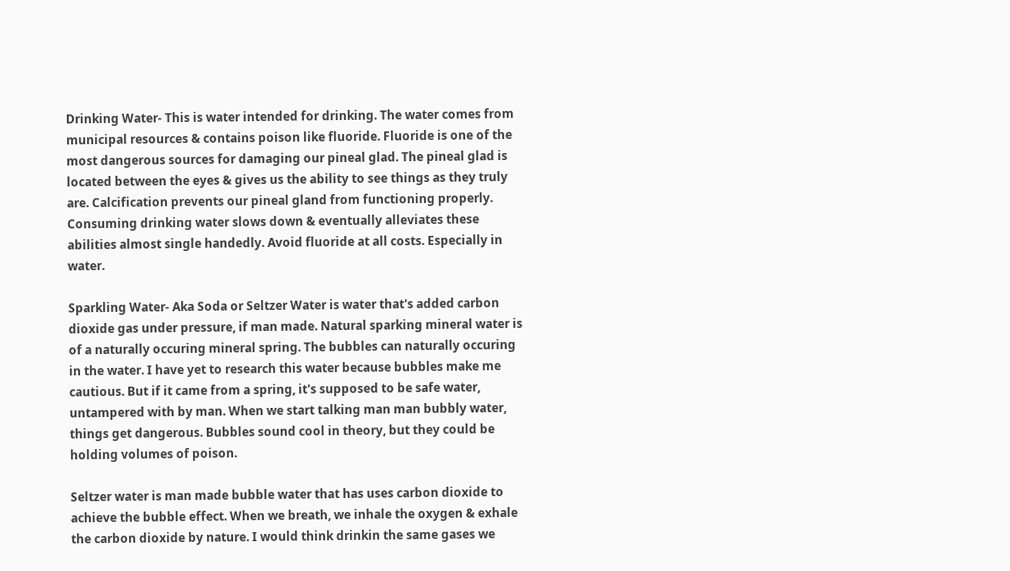Drinking Water- This is water intended for drinking. The water comes from municipal resources & contains poison like fluoride. Fluoride is one of the most dangerous sources for damaging our pineal glad. The pineal glad is located between the eyes & gives us the ability to see things as they truly are. Calcification prevents our pineal gland from functioning properly. Consuming drinking water slows down & eventually alleviates these abilities almost single handedly. Avoid fluoride at all costs. Especially in water.

Sparkling Water- Aka Soda or Seltzer Water is water that's added carbon dioxide gas under pressure, if man made. Natural sparking mineral water is of a naturally occuring mineral spring. The bubbles can naturally occuring in the water. I have yet to research this water because bubbles make me cautious. But if it came from a spring, it's supposed to be safe water, untampered with by man. When we start talking man man bubbly water, things get dangerous. Bubbles sound cool in theory, but they could be holding volumes of poison.

Seltzer water is man made bubble water that has uses carbon dioxide to achieve the bubble effect. When we breath, we inhale the oxygen & exhale the carbon dioxide by nature. I would think drinkin the same gases we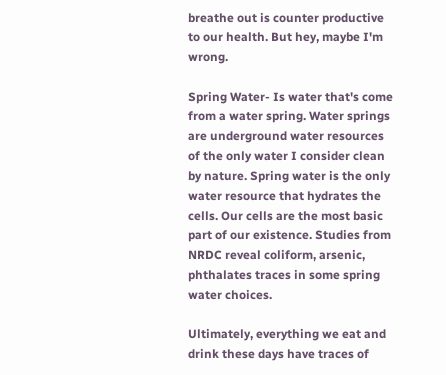breathe out is counter productive to our health. But hey, maybe I'm wrong.

Spring Water- Is water that's come from a water spring. Water springs are underground water resources of the only water I consider clean by nature. Spring water is the only water resource that hydrates the cells. Our cells are the most basic part of our existence. Studies from NRDC reveal coliform, arsenic, phthalates traces in some spring water choices.

Ultimately, everything we eat and drink these days have traces of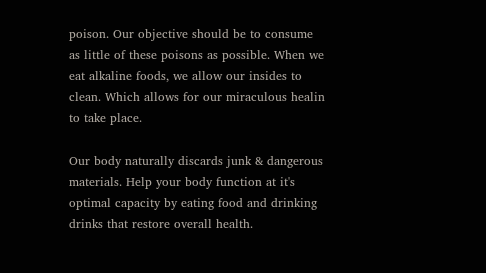poison. Our objective should be to consume as little of these poisons as possible. When we eat alkaline foods, we allow our insides to clean. Which allows for our miraculous healin to take place.

Our body naturally discards junk & dangerous materials. Help your body function at it's optimal capacity by eating food and drinking drinks that restore overall health.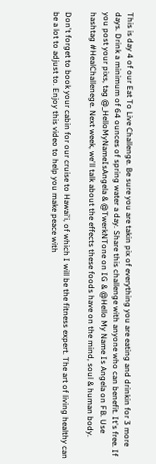This is day 4 of our Eat To Live Challenge. Be sure you are takin pix of everything you are eating and drinkin for 3 more days. Drink a minimum of 64 ounces of spring water a day. Share this challenge with anyone who can benefit. It's free. If you post your pixs, tag @_HelloMyNameIsAngela & @TwerkNTone on IG & @Hello My Name Is Angela on FB. Use hashtag #HealChallenege. Next week, we'll talk about the effects these foods have on the mind, soul & human body.

Don't forget to book your cabin for our cruise to Hawai'i, of which I will be the fitness expert. The art of living healthy can be a lot to adjust to. Enjoy this video to help you make peace with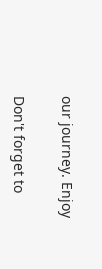our journey. Enjoy

Don't forget to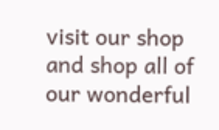visit our shop and shop all of our wonderful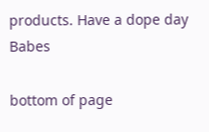products. Have a dope day Babes

bottom of page